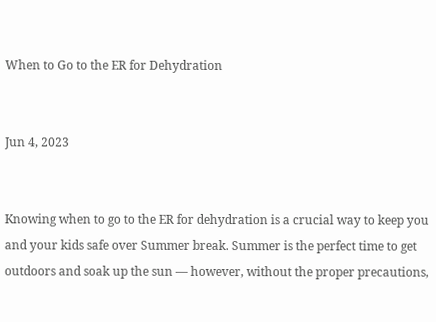When to Go to the ER for Dehydration


Jun 4, 2023


Knowing when to go to the ER for dehydration is a crucial way to keep you and your kids safe over Summer break. Summer is the perfect time to get outdoors and soak up the sun — however, without the proper precautions,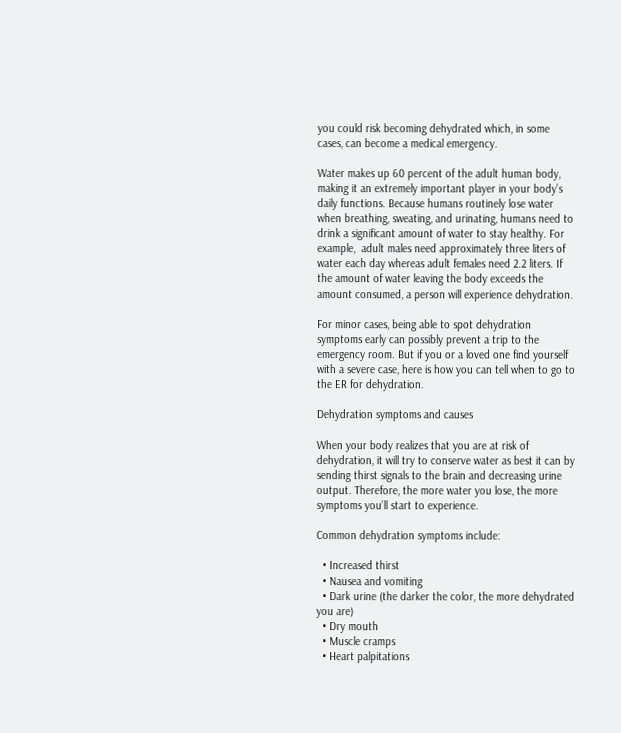you could risk becoming dehydrated which, in some cases, can become a medical emergency.

Water makes up 60 percent of the adult human body, making it an extremely important player in your body’s daily functions. Because humans routinely lose water when breathing, sweating, and urinating, humans need to drink a significant amount of water to stay healthy. For example,  adult males need approximately three liters of water each day whereas adult females need 2.2 liters. If the amount of water leaving the body exceeds the amount consumed, a person will experience dehydration.

For minor cases, being able to spot dehydration symptoms early can possibly prevent a trip to the emergency room. But if you or a loved one find yourself with a severe case, here is how you can tell when to go to the ER for dehydration.

Dehydration symptoms and causes

When your body realizes that you are at risk of dehydration, it will try to conserve water as best it can by sending thirst signals to the brain and decreasing urine output. Therefore, the more water you lose, the more symptoms you’ll start to experience.

Common dehydration symptoms include:

  • Increased thirst
  • Nausea and vomiting
  • Dark urine (the darker the color, the more dehydrated you are)
  • Dry mouth
  • Muscle cramps
  • Heart palpitations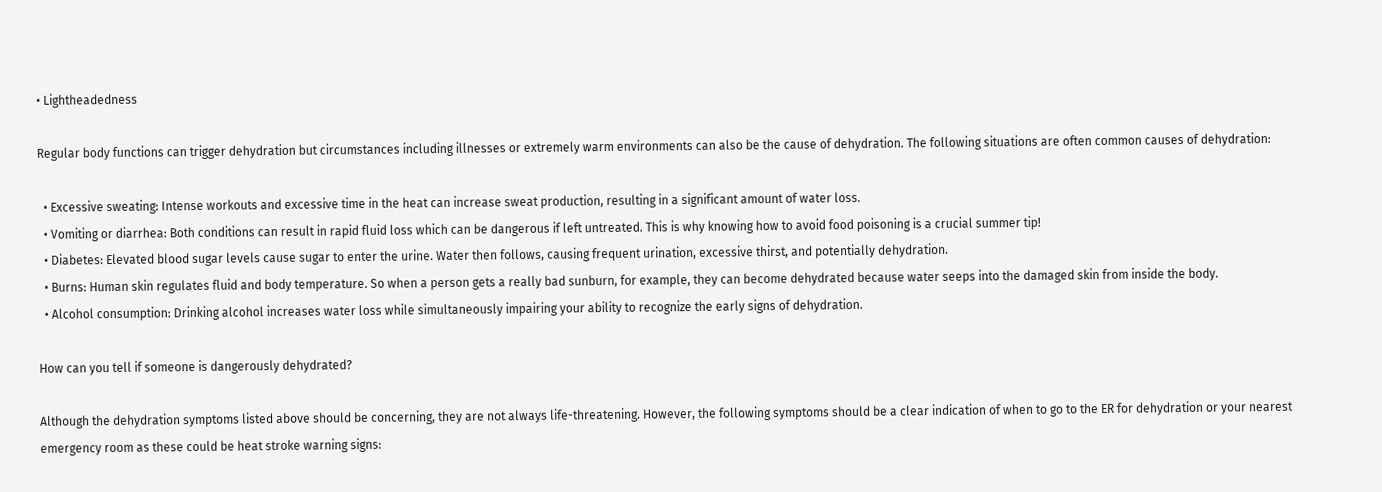• Lightheadedness

Regular body functions can trigger dehydration but circumstances including illnesses or extremely warm environments can also be the cause of dehydration. The following situations are often common causes of dehydration:

  • Excessive sweating: Intense workouts and excessive time in the heat can increase sweat production, resulting in a significant amount of water loss.
  • Vomiting or diarrhea: Both conditions can result in rapid fluid loss which can be dangerous if left untreated. This is why knowing how to avoid food poisoning is a crucial summer tip!
  • Diabetes: Elevated blood sugar levels cause sugar to enter the urine. Water then follows, causing frequent urination, excessive thirst, and potentially dehydration.
  • Burns: Human skin regulates fluid and body temperature. So when a person gets a really bad sunburn, for example, they can become dehydrated because water seeps into the damaged skin from inside the body.
  • Alcohol consumption: Drinking alcohol increases water loss while simultaneously impairing your ability to recognize the early signs of dehydration.

How can you tell if someone is dangerously dehydrated?

Although the dehydration symptoms listed above should be concerning, they are not always life-threatening. However, the following symptoms should be a clear indication of when to go to the ER for dehydration or your nearest emergency room as these could be heat stroke warning signs: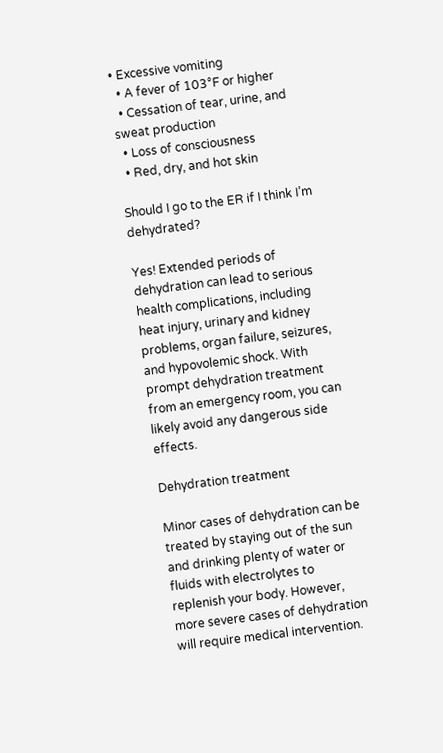• Excessive vomiting
  • A fever of 103°F or higher
  • Cessation of tear, urine, and sweat production
  • Loss of consciousness
  • Red, dry, and hot skin

Should I go to the ER if I think I’m dehydrated?

Yes! Extended periods of dehydration can lead to serious health complications, including heat injury, urinary and kidney problems, organ failure, seizures, and hypovolemic shock. With prompt dehydration treatment from an emergency room, you can likely avoid any dangerous side effects.

Dehydration treatment

Minor cases of dehydration can be treated by staying out of the sun and drinking plenty of water or fluids with electrolytes to replenish your body. However, more severe cases of dehydration will require medical intervention.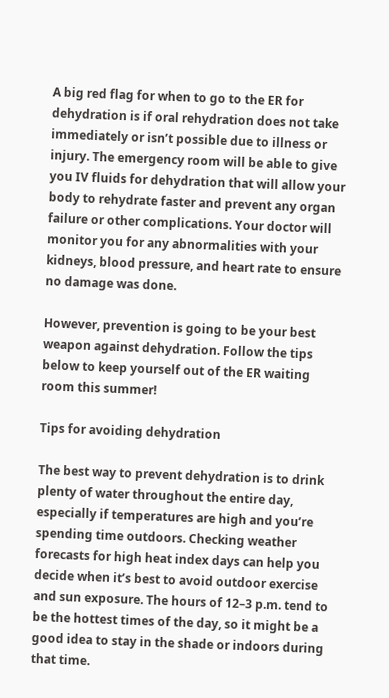A big red flag for when to go to the ER for dehydration is if oral rehydration does not take immediately or isn’t possible due to illness or injury. The emergency room will be able to give you IV fluids for dehydration that will allow your body to rehydrate faster and prevent any organ failure or other complications. Your doctor will monitor you for any abnormalities with your kidneys, blood pressure, and heart rate to ensure no damage was done.

However, prevention is going to be your best weapon against dehydration. Follow the tips below to keep yourself out of the ER waiting room this summer!

Tips for avoiding dehydration

The best way to prevent dehydration is to drink plenty of water throughout the entire day, especially if temperatures are high and you’re spending time outdoors. Checking weather forecasts for high heat index days can help you decide when it’s best to avoid outdoor exercise and sun exposure. The hours of 12–3 p.m. tend to be the hottest times of the day, so it might be a good idea to stay in the shade or indoors during that time.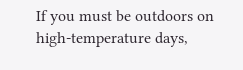If you must be outdoors on high-temperature days,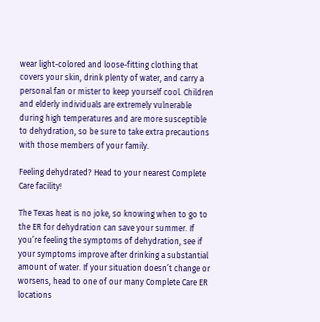wear light-colored and loose-fitting clothing that covers your skin, drink plenty of water, and carry a personal fan or mister to keep yourself cool. Children and elderly individuals are extremely vulnerable during high temperatures and are more susceptible to dehydration, so be sure to take extra precautions with those members of your family.

Feeling dehydrated? Head to your nearest Complete Care facility!

The Texas heat is no joke, so knowing when to go to the ER for dehydration can save your summer. If you’re feeling the symptoms of dehydration, see if your symptoms improve after drinking a substantial amount of water. If your situation doesn’t change or worsens, head to one of our many Complete Care ER locations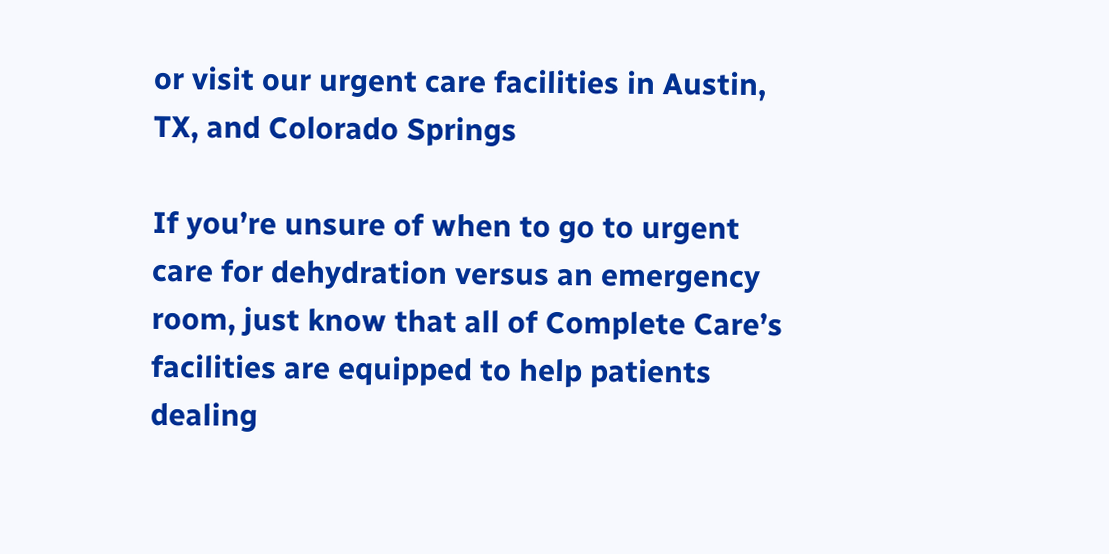or visit our urgent care facilities in Austin, TX, and Colorado Springs

If you’re unsure of when to go to urgent care for dehydration versus an emergency room, just know that all of Complete Care’s facilities are equipped to help patients dealing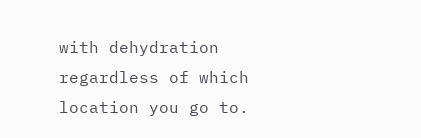with dehydration regardless of which location you go to.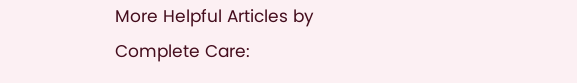More Helpful Articles by Complete Care: